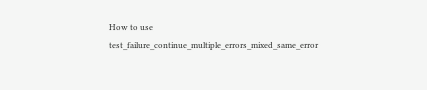How to use test_failure_continue_multiple_errors_mixed_same_error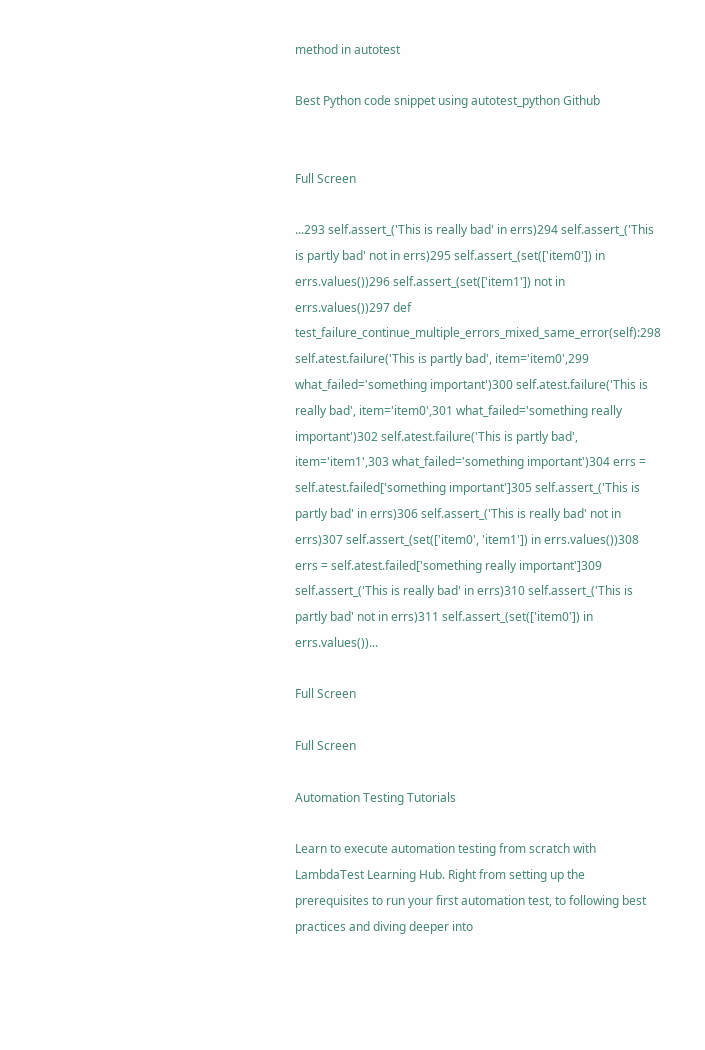method in autotest

Best Python code snippet using autotest_python Github


Full Screen

...293 self.assert_('This is really bad' in errs)294 self.assert_('This is partly bad' not in errs)295 self.assert_(set(['item0']) in errs.values())296 self.assert_(set(['item1']) not in errs.values())297 def test_failure_continue_multiple_errors_mixed_same_error(self):298 self.atest.failure('This is partly bad', item='item0',299 what_failed='something important')300 self.atest.failure('This is really bad', item='item0',301 what_failed='something really important')302 self.atest.failure('This is partly bad', item='item1',303 what_failed='something important')304 errs = self.atest.failed['something important']305 self.assert_('This is partly bad' in errs)306 self.assert_('This is really bad' not in errs)307 self.assert_(set(['item0', 'item1']) in errs.values())308 errs = self.atest.failed['something really important']309 self.assert_('This is really bad' in errs)310 self.assert_('This is partly bad' not in errs)311 self.assert_(set(['item0']) in errs.values())...

Full Screen

Full Screen

Automation Testing Tutorials

Learn to execute automation testing from scratch with LambdaTest Learning Hub. Right from setting up the prerequisites to run your first automation test, to following best practices and diving deeper into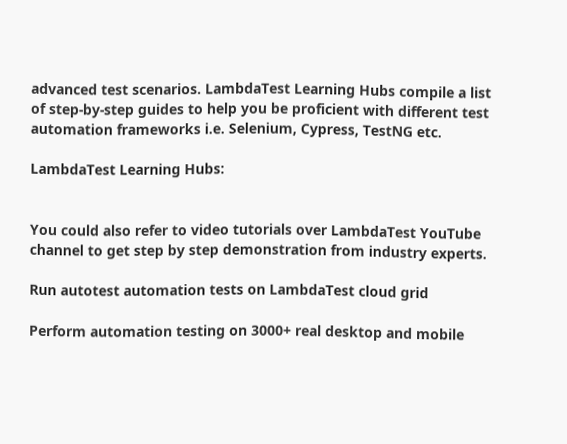advanced test scenarios. LambdaTest Learning Hubs compile a list of step-by-step guides to help you be proficient with different test automation frameworks i.e. Selenium, Cypress, TestNG etc.

LambdaTest Learning Hubs:


You could also refer to video tutorials over LambdaTest YouTube channel to get step by step demonstration from industry experts.

Run autotest automation tests on LambdaTest cloud grid

Perform automation testing on 3000+ real desktop and mobile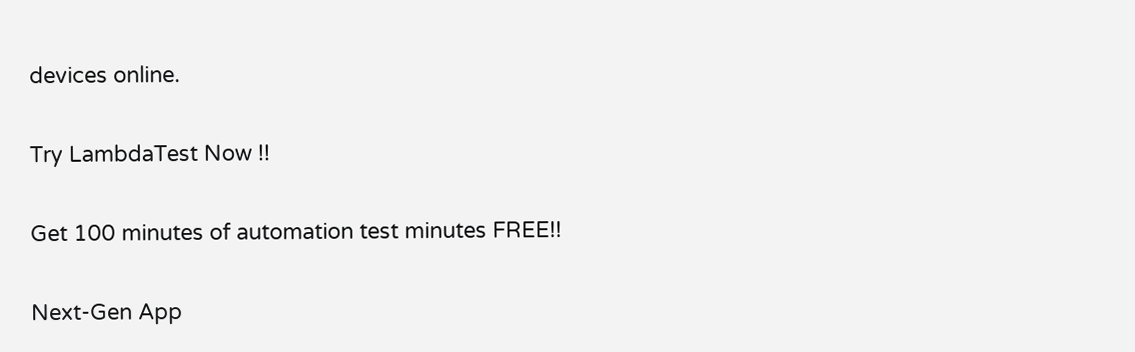devices online.

Try LambdaTest Now !!

Get 100 minutes of automation test minutes FREE!!

Next-Gen App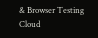& Browser Testing Cloud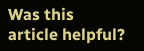Was this article helpful?